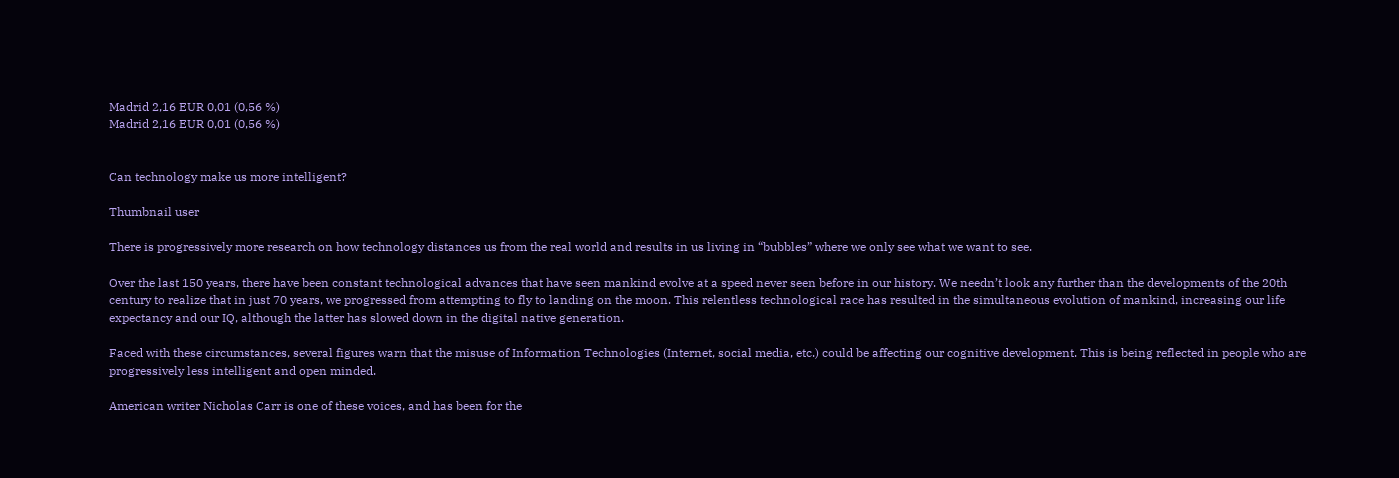Madrid 2,16 EUR 0,01 (0,56 %)
Madrid 2,16 EUR 0,01 (0,56 %)


Can technology make us more intelligent?

Thumbnail user

There is progressively more research on how technology distances us from the real world and results in us living in “bubbles” where we only see what we want to see.

Over the last 150 years, there have been constant technological advances that have seen mankind evolve at a speed never seen before in our history. We needn’t look any further than the developments of the 20th century to realize that in just 70 years, we progressed from attempting to fly to landing on the moon. This relentless technological race has resulted in the simultaneous evolution of mankind, increasing our life expectancy and our IQ, although the latter has slowed down in the digital native generation.

Faced with these circumstances, several figures warn that the misuse of Information Technologies (Internet, social media, etc.) could be affecting our cognitive development. This is being reflected in people who are progressively less intelligent and open minded.

American writer Nicholas Carr is one of these voices, and has been for the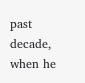past decade, when he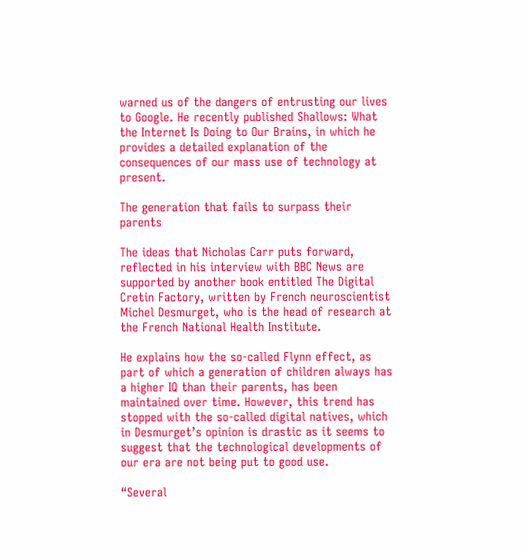warned us of the dangers of entrusting our lives to Google. He recently published Shallows: What the Internet Is Doing to Our Brains, in which he provides a detailed explanation of the consequences of our mass use of technology at present.

The generation that fails to surpass their parents

The ideas that Nicholas Carr puts forward, reflected in his interview with BBC News are supported by another book entitled The Digital Cretin Factory, written by French neuroscientist Michel Desmurget, who is the head of research at the French National Health Institute.

He explains how the so-called Flynn effect, as part of which a generation of children always has a higher IQ than their parents, has been maintained over time. However, this trend has stopped with the so-called digital natives, which in Desmurget’s opinion is drastic as it seems to suggest that the technological developments of our era are not being put to good use.

“Several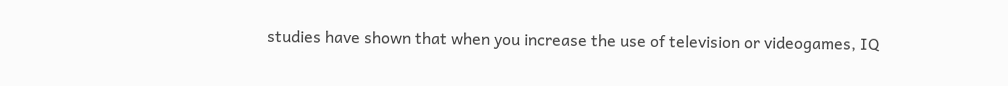studies have shown that when you increase the use of television or videogames, IQ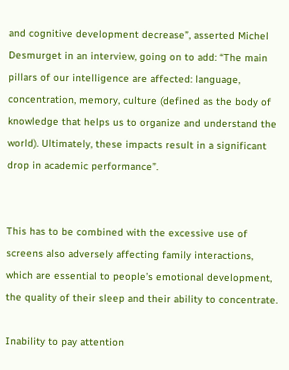and cognitive development decrease”, asserted Michel Desmurget in an interview, going on to add: “The main pillars of our intelligence are affected: language, concentration, memory, culture (defined as the body of knowledge that helps us to organize and understand the world). Ultimately, these impacts result in a significant drop in academic performance”.


This has to be combined with the excessive use of screens also adversely affecting family interactions, which are essential to people’s emotional development, the quality of their sleep and their ability to concentrate.

Inability to pay attention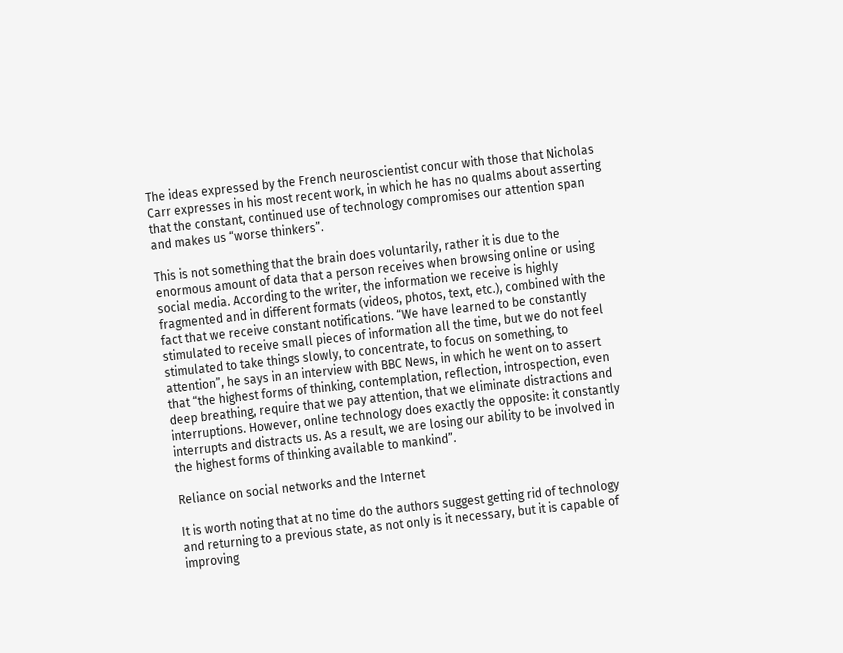The ideas expressed by the French neuroscientist concur with those that Nicholas Carr expresses in his most recent work, in which he has no qualms about asserting that the constant, continued use of technology compromises our attention span and makes us “worse thinkers”.

This is not something that the brain does voluntarily, rather it is due to the enormous amount of data that a person receives when browsing online or using social media. According to the writer, the information we receive is highly fragmented and in different formats (videos, photos, text, etc.), combined with the fact that we receive constant notifications. “We have learned to be constantly stimulated to receive small pieces of information all the time, but we do not feel stimulated to take things slowly, to concentrate, to focus on something, to attention”, he says in an interview with BBC News, in which he went on to assert that “the highest forms of thinking, contemplation, reflection, introspection, even deep breathing, require that we pay attention, that we eliminate distractions and interruptions. However, online technology does exactly the opposite: it constantly interrupts and distracts us. As a result, we are losing our ability to be involved in the highest forms of thinking available to mankind”.

Reliance on social networks and the Internet

It is worth noting that at no time do the authors suggest getting rid of technology and returning to a previous state, as not only is it necessary, but it is capable of improving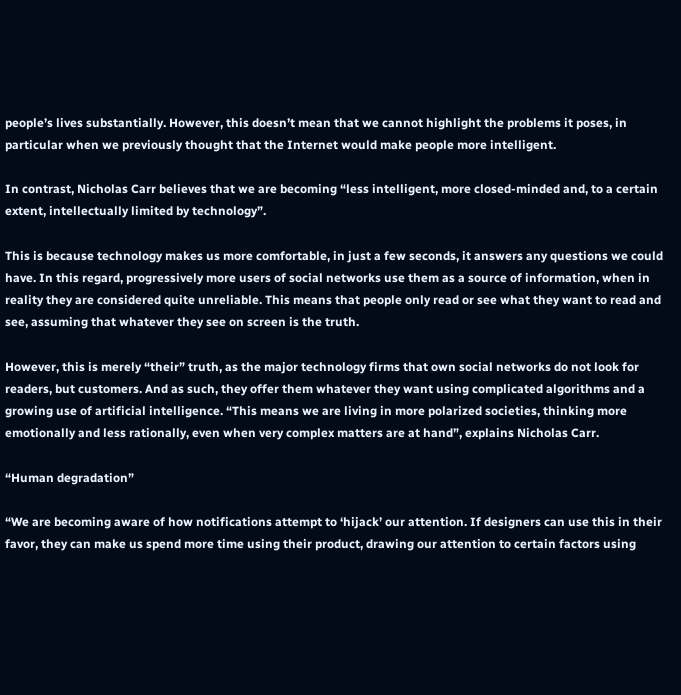people’s lives substantially. However, this doesn’t mean that we cannot highlight the problems it poses, in particular when we previously thought that the Internet would make people more intelligent.

In contrast, Nicholas Carr believes that we are becoming “less intelligent, more closed-minded and, to a certain extent, intellectually limited by technology”.

This is because technology makes us more comfortable, in just a few seconds, it answers any questions we could have. In this regard, progressively more users of social networks use them as a source of information, when in reality they are considered quite unreliable. This means that people only read or see what they want to read and see, assuming that whatever they see on screen is the truth.

However, this is merely “their” truth, as the major technology firms that own social networks do not look for readers, but customers. And as such, they offer them whatever they want using complicated algorithms and a growing use of artificial intelligence. “This means we are living in more polarized societies, thinking more emotionally and less rationally, even when very complex matters are at hand”, explains Nicholas Carr.

“Human degradation”

“We are becoming aware of how notifications attempt to ‘hijack’ our attention. If designers can use this in their favor, they can make us spend more time using their product, drawing our attention to certain factors using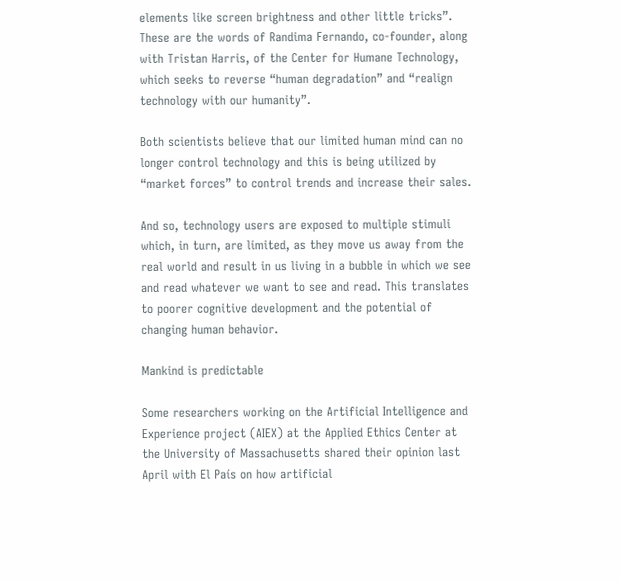elements like screen brightness and other little tricks”. These are the words of Randima Fernando, co-founder, along with Tristan Harris, of the Center for Humane Technology, which seeks to reverse “human degradation” and “realign technology with our humanity”.

Both scientists believe that our limited human mind can no longer control technology and this is being utilized by “market forces” to control trends and increase their sales.

And so, technology users are exposed to multiple stimuli which, in turn, are limited, as they move us away from the real world and result in us living in a bubble in which we see and read whatever we want to see and read. This translates to poorer cognitive development and the potential of changing human behavior.

Mankind is predictable

Some researchers working on the Artificial Intelligence and Experience project (AIEX) at the Applied Ethics Center at the University of Massachusetts shared their opinion last April with El País on how artificial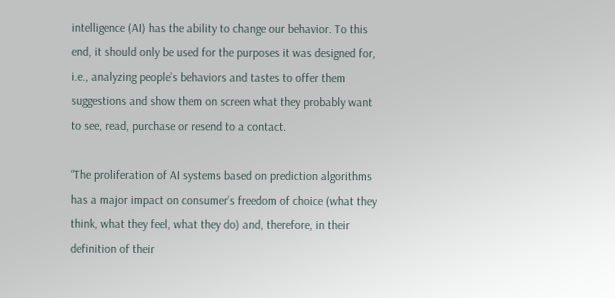intelligence (AI) has the ability to change our behavior. To this end, it should only be used for the purposes it was designed for, i.e., analyzing people’s behaviors and tastes to offer them suggestions and show them on screen what they probably want to see, read, purchase or resend to a contact.

“The proliferation of AI systems based on prediction algorithms has a major impact on consumer’s freedom of choice (what they think, what they feel, what they do) and, therefore, in their definition of their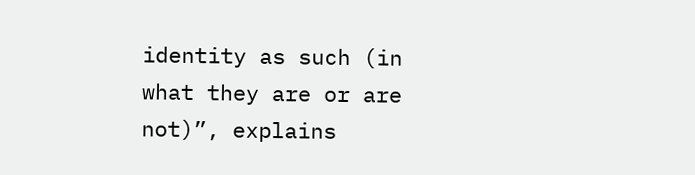identity as such (in what they are or are not)”, explains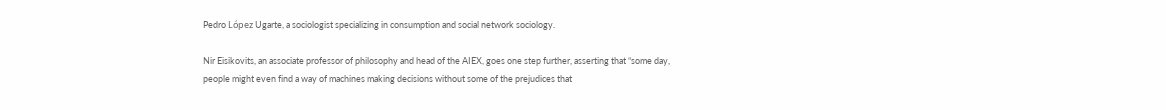Pedro López Ugarte, a sociologist specializing in consumption and social network sociology.

Nir Eisikovits, an associate professor of philosophy and head of the AIEX, goes one step further, asserting that “some day, people might even find a way of machines making decisions without some of the prejudices that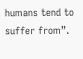humans tend to suffer from”.